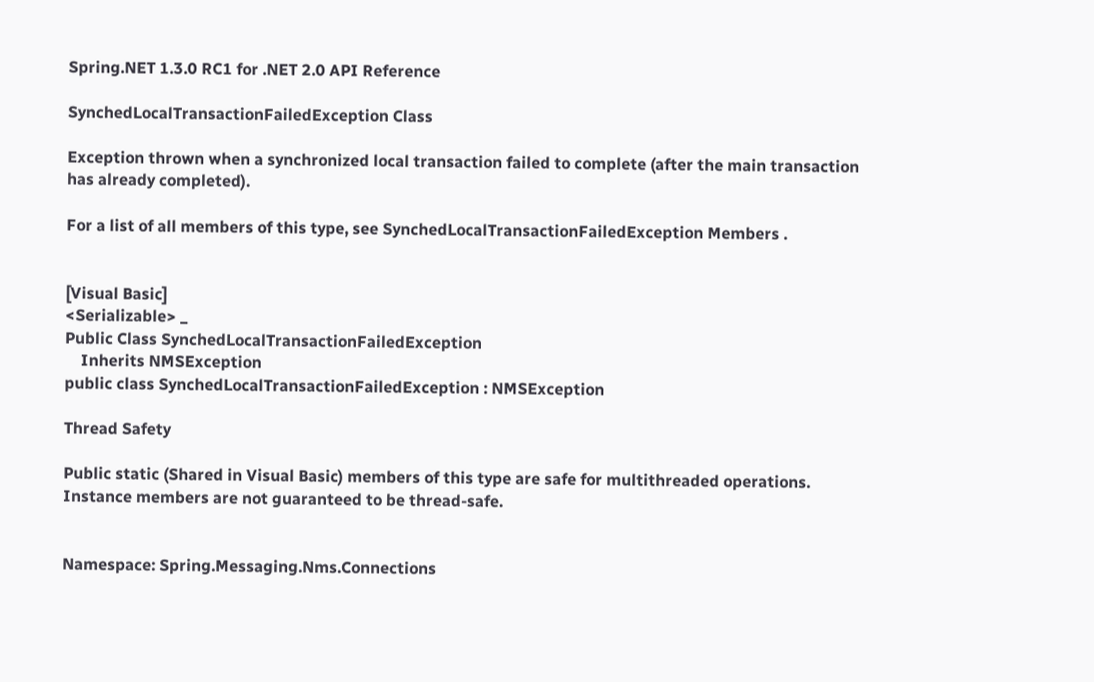Spring.NET 1.3.0 RC1 for .NET 2.0 API Reference

SynchedLocalTransactionFailedException Class

Exception thrown when a synchronized local transaction failed to complete (after the main transaction has already completed).

For a list of all members of this type, see SynchedLocalTransactionFailedException Members .


[Visual Basic]
<Serializable> _
Public Class SynchedLocalTransactionFailedException
    Inherits NMSException
public class SynchedLocalTransactionFailedException : NMSException

Thread Safety

Public static (Shared in Visual Basic) members of this type are safe for multithreaded operations. Instance members are not guaranteed to be thread-safe.


Namespace: Spring.Messaging.Nms.Connections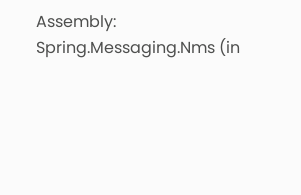Assembly: Spring.Messaging.Nms (in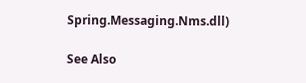Spring.Messaging.Nms.dll)

See Also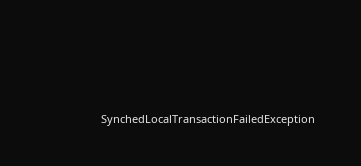SynchedLocalTransactionFailedException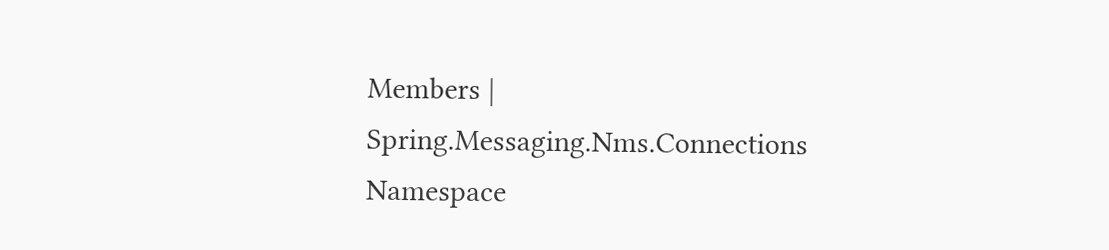Members | Spring.Messaging.Nms.Connections Namespace